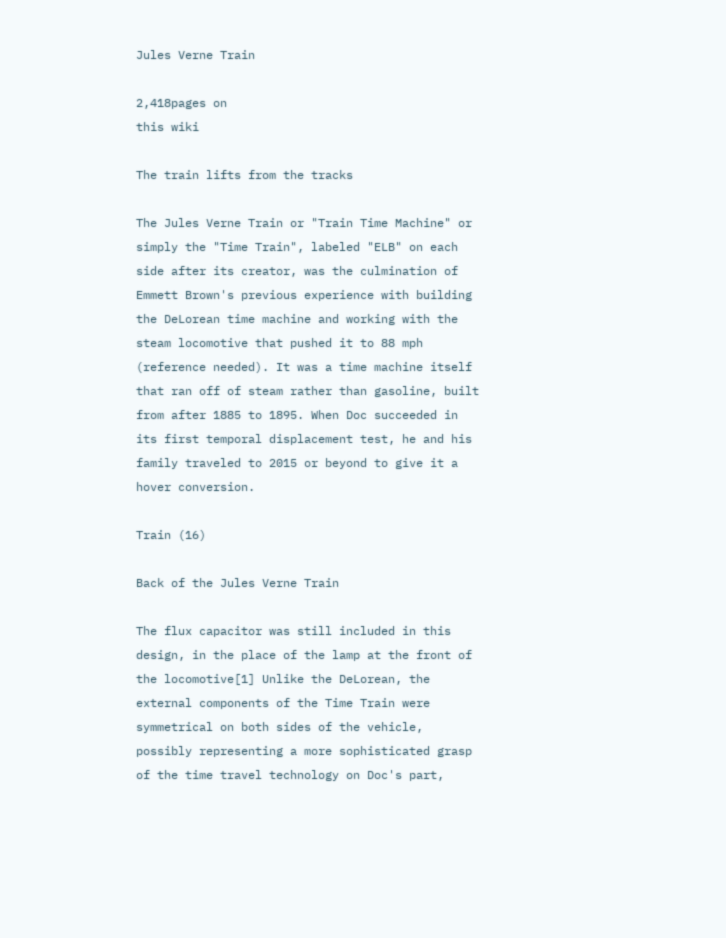Jules Verne Train

2,418pages on
this wiki

The train lifts from the tracks

The Jules Verne Train or "Train Time Machine" or simply the "Time Train", labeled "ELB" on each side after its creator, was the culmination of Emmett Brown's previous experience with building the DeLorean time machine and working with the steam locomotive that pushed it to 88 mph (reference needed). It was a time machine itself that ran off of steam rather than gasoline, built from after 1885 to 1895. When Doc succeeded in its first temporal displacement test, he and his family traveled to 2015 or beyond to give it a hover conversion.

Train (16)

Back of the Jules Verne Train

The flux capacitor was still included in this design, in the place of the lamp at the front of the locomotive[1] Unlike the DeLorean, the external components of the Time Train were symmetrical on both sides of the vehicle, possibly representing a more sophisticated grasp of the time travel technology on Doc's part,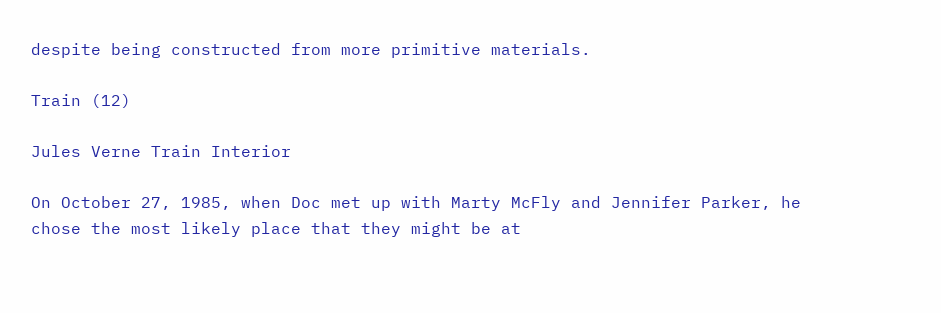despite being constructed from more primitive materials.

Train (12)

Jules Verne Train Interior

On October 27, 1985, when Doc met up with Marty McFly and Jennifer Parker, he chose the most likely place that they might be at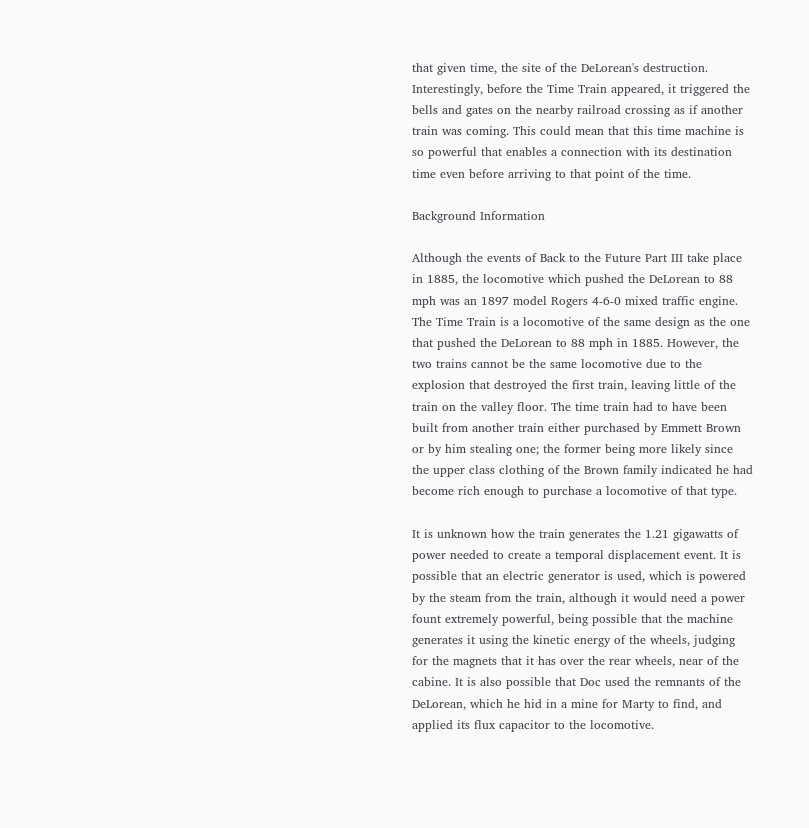that given time, the site of the DeLorean's destruction. Interestingly, before the Time Train appeared, it triggered the bells and gates on the nearby railroad crossing as if another train was coming. This could mean that this time machine is so powerful that enables a connection with its destination time even before arriving to that point of the time.

Background Information

Although the events of Back to the Future Part III take place in 1885, the locomotive which pushed the DeLorean to 88 mph was an 1897 model Rogers 4-6-0 mixed traffic engine. The Time Train is a locomotive of the same design as the one that pushed the DeLorean to 88 mph in 1885. However, the two trains cannot be the same locomotive due to the explosion that destroyed the first train, leaving little of the train on the valley floor. The time train had to have been built from another train either purchased by Emmett Brown or by him stealing one; the former being more likely since the upper class clothing of the Brown family indicated he had become rich enough to purchase a locomotive of that type.

It is unknown how the train generates the 1.21 gigawatts of power needed to create a temporal displacement event. It is possible that an electric generator is used, which is powered by the steam from the train, although it would need a power fount extremely powerful, being possible that the machine generates it using the kinetic energy of the wheels, judging for the magnets that it has over the rear wheels, near of the cabine. It is also possible that Doc used the remnants of the DeLorean, which he hid in a mine for Marty to find, and applied its flux capacitor to the locomotive.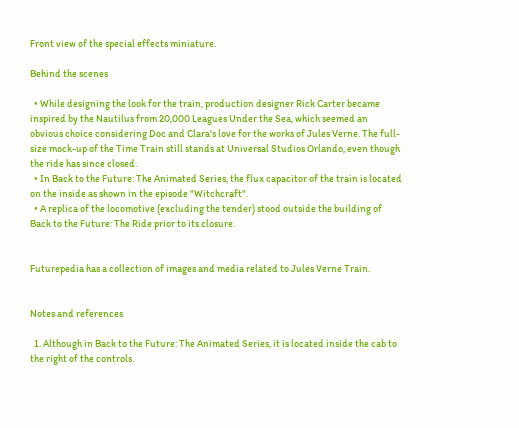Front view of the special effects miniature.

Behind the scenes

  • While designing the look for the train, production designer Rick Carter became inspired by the Nautilus from 20,000 Leagues Under the Sea, which seemed an obvious choice considering Doc and Clara's love for the works of Jules Verne. The full-size mock-up of the Time Train still stands at Universal Studios Orlando, even though the ride has since closed.
  • In Back to the Future: The Animated Series, the flux capacitor of the train is located on the inside as shown in the episode "Witchcraft".
  • A replica of the locomotive (excluding the tender) stood outside the building of Back to the Future: The Ride prior to its closure.


Futurepedia has a collection of images and media related to Jules Verne Train.


Notes and references

  1. Although in Back to the Future: The Animated Series, it is located inside the cab to the right of the controls.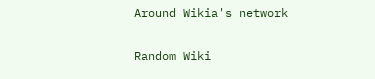Around Wikia's network

Random Wiki